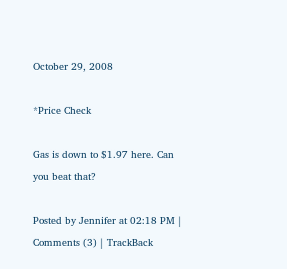October 29, 2008

*Price Check

Gas is down to $1.97 here. Can you beat that?

Posted by Jennifer at 02:18 PM | Comments (3) | TrackBack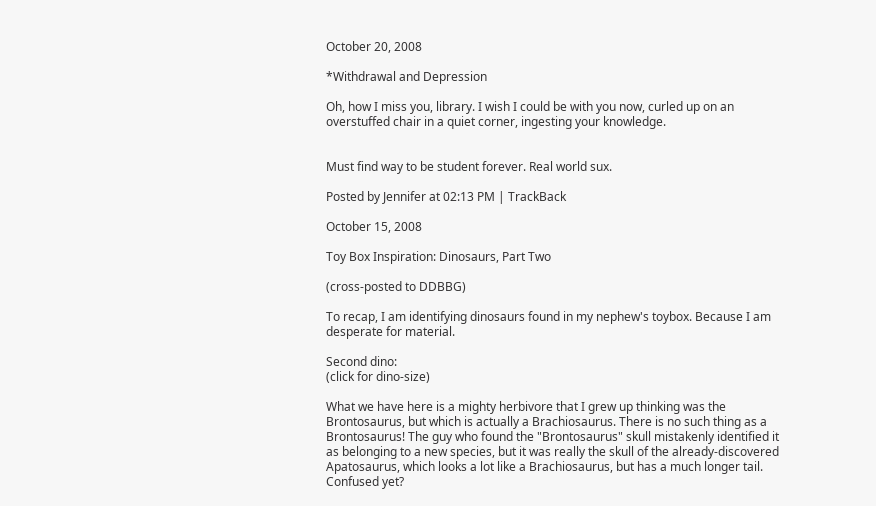October 20, 2008

*Withdrawal and Depression

Oh, how I miss you, library. I wish I could be with you now, curled up on an overstuffed chair in a quiet corner, ingesting your knowledge.


Must find way to be student forever. Real world sux.

Posted by Jennifer at 02:13 PM | TrackBack

October 15, 2008

Toy Box Inspiration: Dinosaurs, Part Two

(cross-posted to DDBBG)

To recap, I am identifying dinosaurs found in my nephew's toybox. Because I am desperate for material.

Second dino:
(click for dino-size)

What we have here is a mighty herbivore that I grew up thinking was the Brontosaurus, but which is actually a Brachiosaurus. There is no such thing as a Brontosaurus! The guy who found the "Brontosaurus" skull mistakenly identified it as belonging to a new species, but it was really the skull of the already-discovered Apatosaurus, which looks a lot like a Brachiosaurus, but has a much longer tail. Confused yet?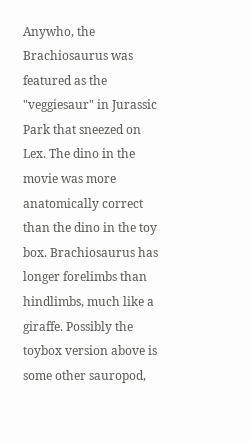Anywho, the Brachiosaurus was featured as the "veggiesaur" in Jurassic Park that sneezed on Lex. The dino in the movie was more anatomically correct than the dino in the toy box. Brachiosaurus has longer forelimbs than hindlimbs, much like a giraffe. Possibly the toybox version above is some other sauropod,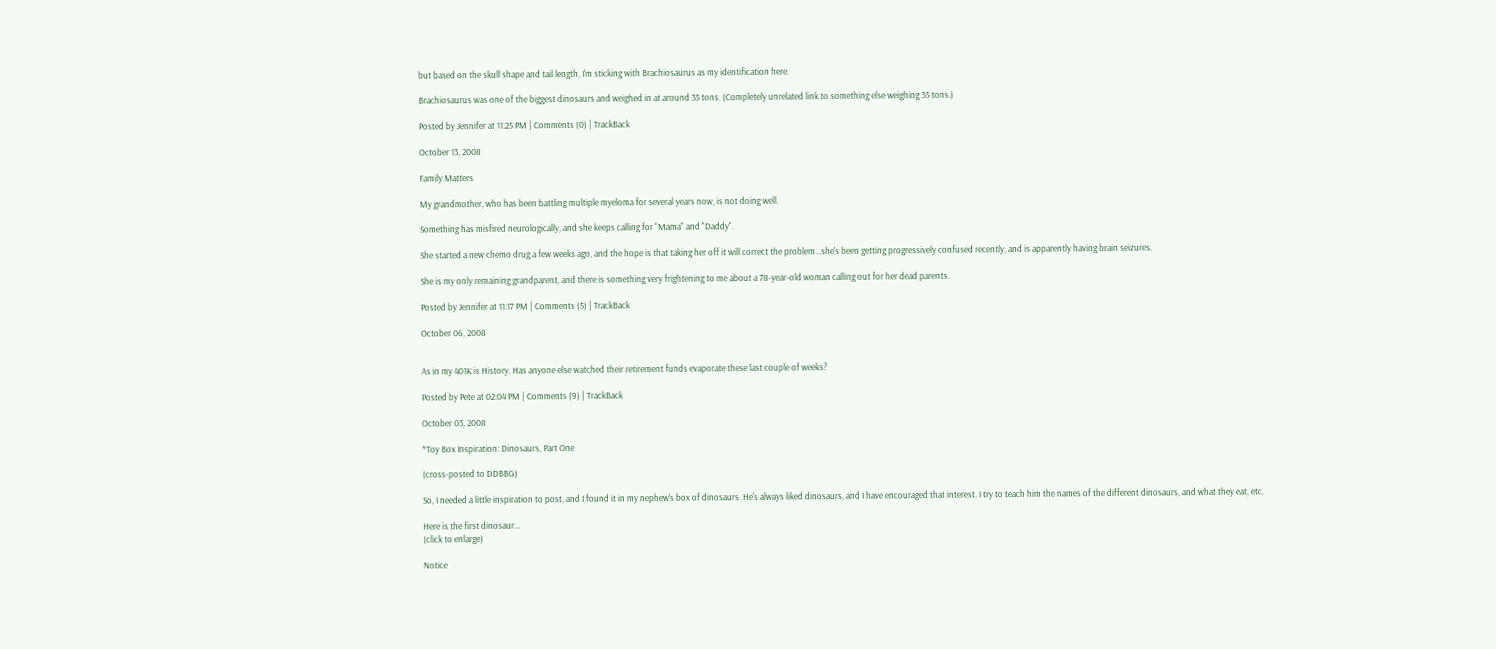but based on the skull shape and tail length, I'm sticking with Brachiosaurus as my identification here.

Brachiosaurus was one of the biggest dinosaurs and weighed in at around 35 tons. (Completely unrelated link to something else weighing 35 tons.)

Posted by Jennifer at 11:25 PM | Comments (0) | TrackBack

October 13, 2008

Family Matters

My grandmother, who has been battling multiple myeloma for several years now, is not doing well.

Something has misfired neurologically, and she keeps calling for "Mama" and "Daddy".

She started a new chemo drug a few weeks ago, and the hope is that taking her off it will correct the problem...she's been getting progressively confused recently, and is apparently having brain seizures.

She is my only remaining grandparent, and there is something very frightening to me about a 78-year-old woman calling out for her dead parents.

Posted by Jennifer at 11:17 PM | Comments (5) | TrackBack

October 06, 2008


As in my 401K is History. Has anyone else watched their retirement funds evaporate these last couple of weeks?

Posted by Pete at 02:04 PM | Comments (9) | TrackBack

October 03, 2008

*Toy Box Inspiration: Dinosaurs, Part One

(cross-posted to DDBBG)

So, I needed a little inspiration to post, and I found it in my nephew's box of dinosaurs. He's always liked dinosaurs, and I have encouraged that interest. I try to teach him the names of the different dinosaurs, and what they eat, etc.

Here is the first dinosaur...
(click to enlarge)

Notice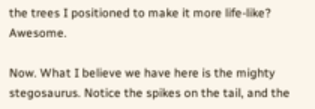the trees I positioned to make it more life-like? Awesome.

Now. What I believe we have here is the mighty stegosaurus. Notice the spikes on the tail, and the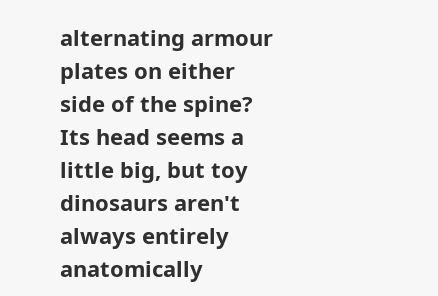alternating armour plates on either side of the spine? Its head seems a little big, but toy dinosaurs aren't always entirely anatomically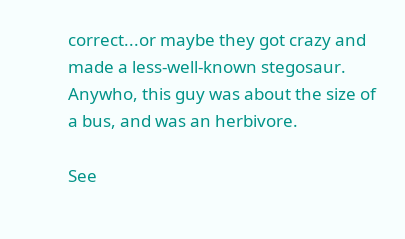correct...or maybe they got crazy and made a less-well-known stegosaur. Anywho, this guy was about the size of a bus, and was an herbivore.

See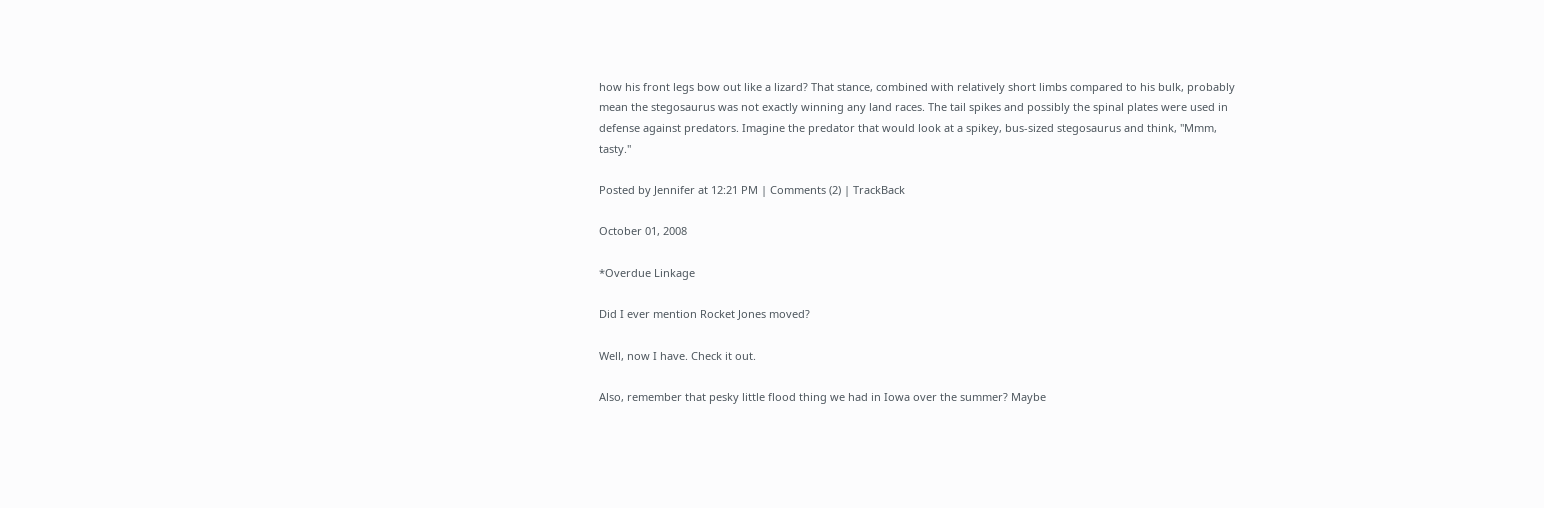how his front legs bow out like a lizard? That stance, combined with relatively short limbs compared to his bulk, probably mean the stegosaurus was not exactly winning any land races. The tail spikes and possibly the spinal plates were used in defense against predators. Imagine the predator that would look at a spikey, bus-sized stegosaurus and think, "Mmm, tasty."

Posted by Jennifer at 12:21 PM | Comments (2) | TrackBack

October 01, 2008

*Overdue Linkage

Did I ever mention Rocket Jones moved?

Well, now I have. Check it out.

Also, remember that pesky little flood thing we had in Iowa over the summer? Maybe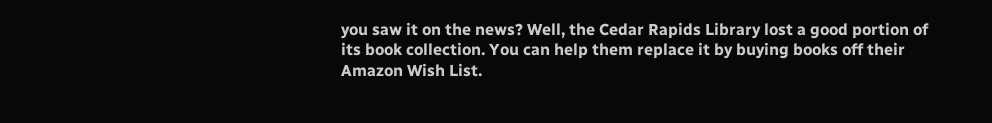you saw it on the news? Well, the Cedar Rapids Library lost a good portion of its book collection. You can help them replace it by buying books off their Amazon Wish List.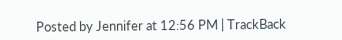Posted by Jennifer at 12:56 PM | TrackBack